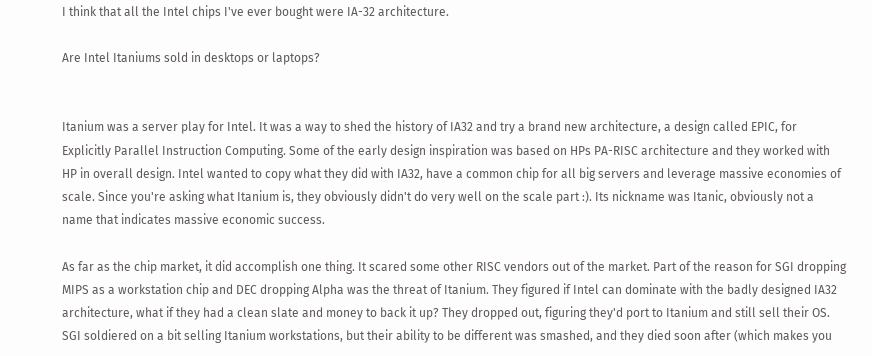I think that all the Intel chips I've ever bought were IA-32 architecture.

Are Intel Itaniums sold in desktops or laptops?


Itanium was a server play for Intel. It was a way to shed the history of IA32 and try a brand new architecture, a design called EPIC, for Explicitly Parallel Instruction Computing. Some of the early design inspiration was based on HPs PA-RISC architecture and they worked with HP in overall design. Intel wanted to copy what they did with IA32, have a common chip for all big servers and leverage massive economies of scale. Since you're asking what Itanium is, they obviously didn't do very well on the scale part :). Its nickname was Itanic, obviously not a name that indicates massive economic success.

As far as the chip market, it did accomplish one thing. It scared some other RISC vendors out of the market. Part of the reason for SGI dropping MIPS as a workstation chip and DEC dropping Alpha was the threat of Itanium. They figured if Intel can dominate with the badly designed IA32 architecture, what if they had a clean slate and money to back it up? They dropped out, figuring they'd port to Itanium and still sell their OS. SGI soldiered on a bit selling Itanium workstations, but their ability to be different was smashed, and they died soon after (which makes you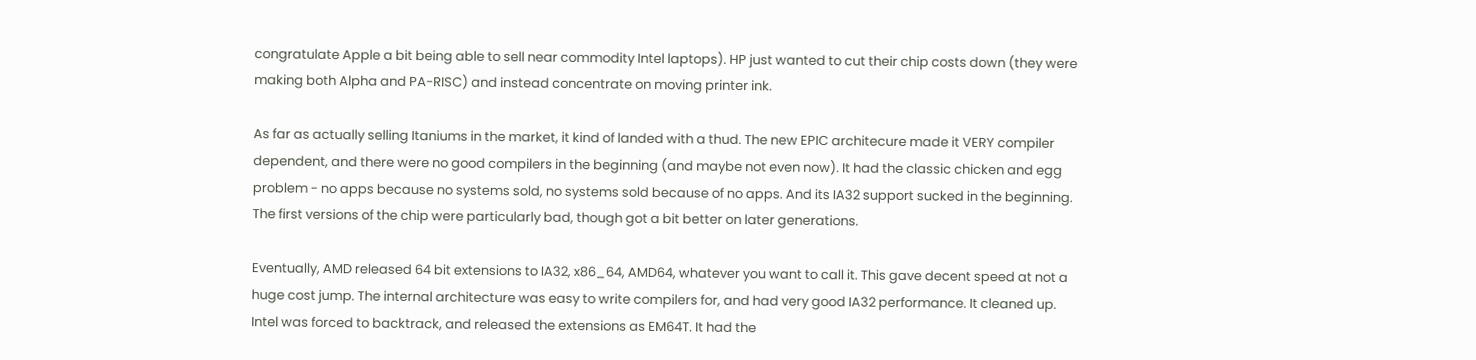congratulate Apple a bit being able to sell near commodity Intel laptops). HP just wanted to cut their chip costs down (they were making both Alpha and PA-RISC) and instead concentrate on moving printer ink.

As far as actually selling Itaniums in the market, it kind of landed with a thud. The new EPIC architecure made it VERY compiler dependent, and there were no good compilers in the beginning (and maybe not even now). It had the classic chicken and egg problem - no apps because no systems sold, no systems sold because of no apps. And its IA32 support sucked in the beginning. The first versions of the chip were particularly bad, though got a bit better on later generations.

Eventually, AMD released 64 bit extensions to IA32, x86_64, AMD64, whatever you want to call it. This gave decent speed at not a huge cost jump. The internal architecture was easy to write compilers for, and had very good IA32 performance. It cleaned up. Intel was forced to backtrack, and released the extensions as EM64T. It had the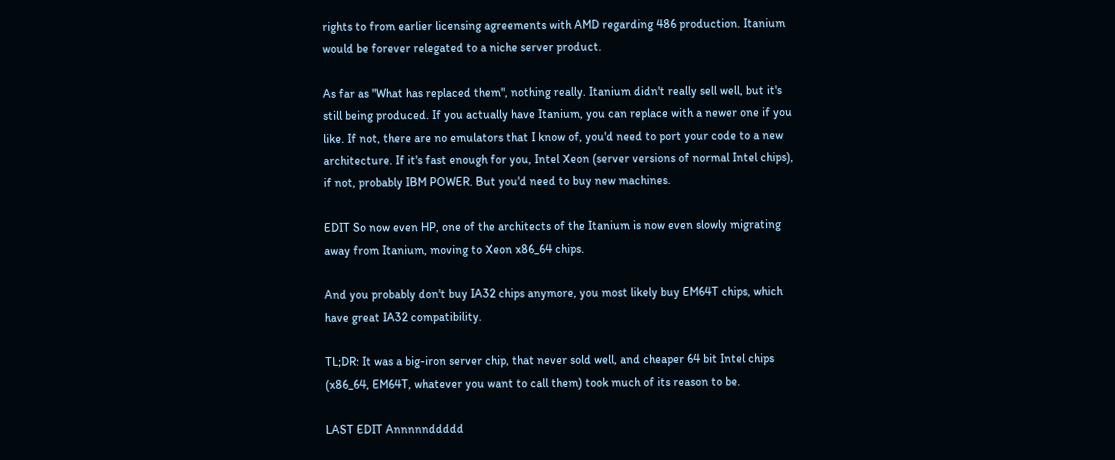rights to from earlier licensing agreements with AMD regarding 486 production. Itanium would be forever relegated to a niche server product.

As far as "What has replaced them", nothing really. Itanium didn't really sell well, but it's still being produced. If you actually have Itanium, you can replace with a newer one if you like. If not, there are no emulators that I know of, you'd need to port your code to a new architecture. If it's fast enough for you, Intel Xeon (server versions of normal Intel chips), if not, probably IBM POWER. But you'd need to buy new machines.

EDIT So now even HP, one of the architects of the Itanium is now even slowly migrating away from Itanium, moving to Xeon x86_64 chips.

And you probably don't buy IA32 chips anymore, you most likely buy EM64T chips, which have great IA32 compatibility.

TL;DR: It was a big-iron server chip, that never sold well, and cheaper 64 bit Intel chips (x86_64, EM64T, whatever you want to call them) took much of its reason to be.

LAST EDIT Annnnnddddd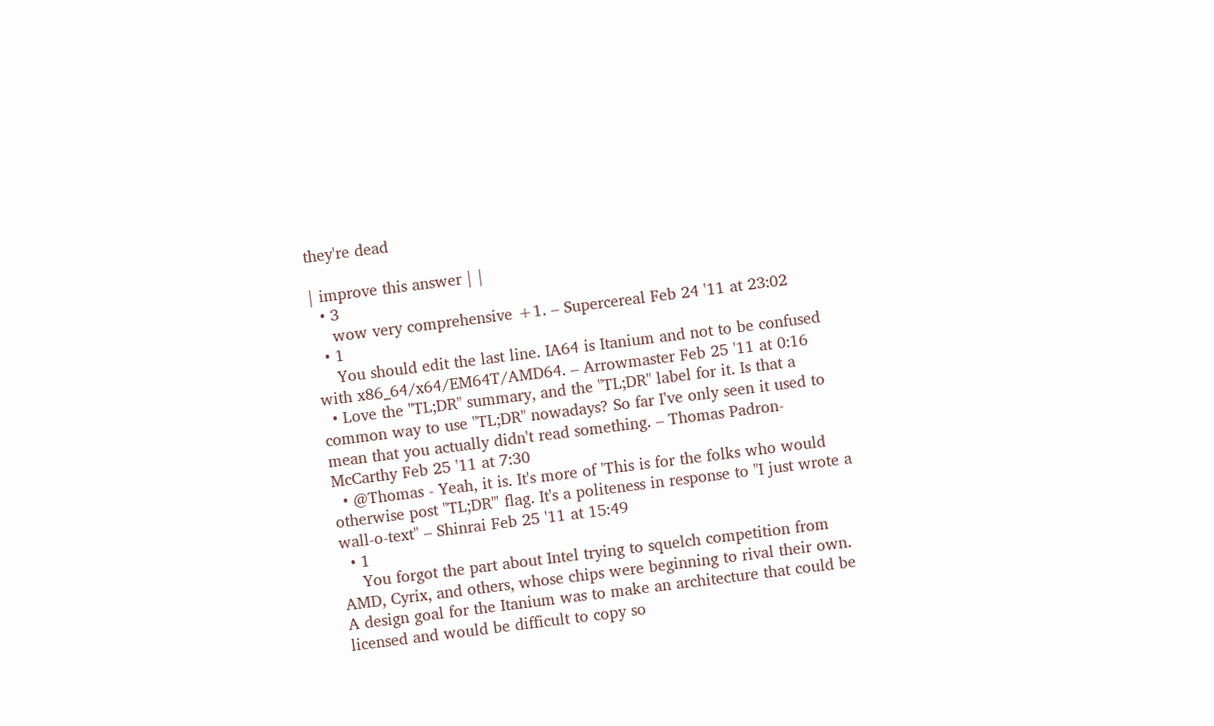they're dead

| improve this answer | |
  • 3
    wow very comprehensive +1. – Supercereal Feb 24 '11 at 23:02
  • 1
    You should edit the last line. IA64 is Itanium and not to be confused with x86_64/x64/EM64T/AMD64. – Arrowmaster Feb 25 '11 at 0:16
  • Love the "TL;DR" summary, and the "TL;DR" label for it. Is that a common way to use "TL;DR" nowadays? So far I've only seen it used to mean that you actually didn't read something. – Thomas Padron-McCarthy Feb 25 '11 at 7:30
  • @Thomas - Yeah, it is. It's more of 'This is for the folks who would otherwise post "TL;DR"' flag. It's a politeness in response to "I just wrote a wall-o-text" – Shinrai Feb 25 '11 at 15:49
  • 1
    You forgot the part about Intel trying to squelch competition from AMD, Cyrix, and others, whose chips were beginning to rival their own. A design goal for the Itanium was to make an architecture that could be licensed and would be difficult to copy so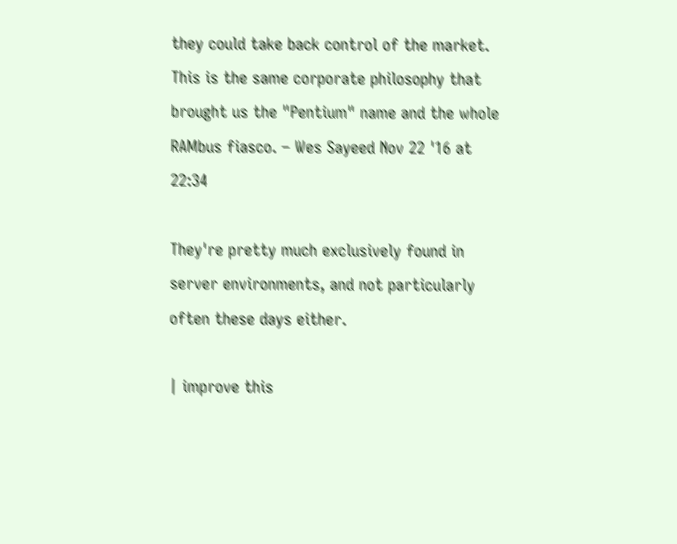they could take back control of the market. This is the same corporate philosophy that brought us the "Pentium" name and the whole RAMbus fiasco. – Wes Sayeed Nov 22 '16 at 22:34

They're pretty much exclusively found in server environments, and not particularly often these days either.

| improve this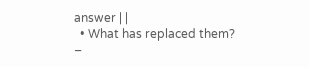answer | |
  • What has replaced them? –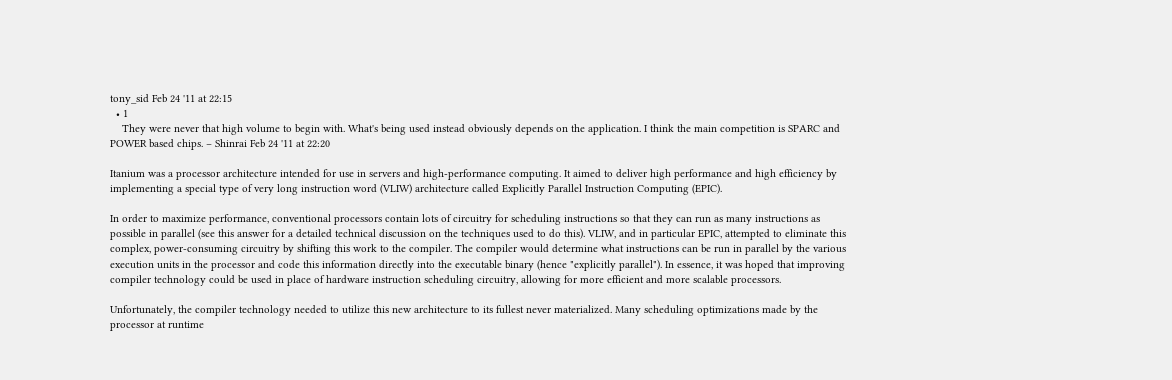tony_sid Feb 24 '11 at 22:15
  • 1
    They were never that high volume to begin with. What's being used instead obviously depends on the application. I think the main competition is SPARC and POWER based chips. – Shinrai Feb 24 '11 at 22:20

Itanium was a processor architecture intended for use in servers and high-performance computing. It aimed to deliver high performance and high efficiency by implementing a special type of very long instruction word (VLIW) architecture called Explicitly Parallel Instruction Computing (EPIC).

In order to maximize performance, conventional processors contain lots of circuitry for scheduling instructions so that they can run as many instructions as possible in parallel (see this answer for a detailed technical discussion on the techniques used to do this). VLIW, and in particular EPIC, attempted to eliminate this complex, power-consuming circuitry by shifting this work to the compiler. The compiler would determine what instructions can be run in parallel by the various execution units in the processor and code this information directly into the executable binary (hence "explicitly parallel"). In essence, it was hoped that improving compiler technology could be used in place of hardware instruction scheduling circuitry, allowing for more efficient and more scalable processors.

Unfortunately, the compiler technology needed to utilize this new architecture to its fullest never materialized. Many scheduling optimizations made by the processor at runtime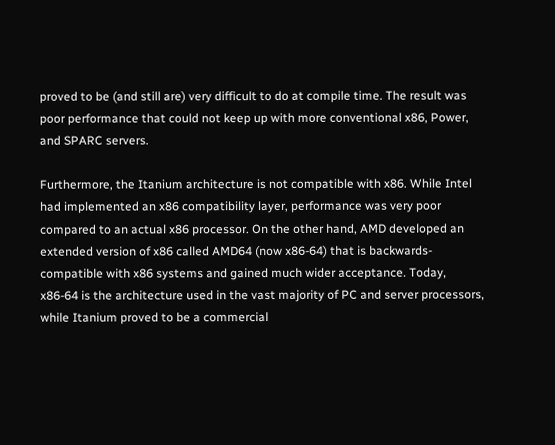proved to be (and still are) very difficult to do at compile time. The result was poor performance that could not keep up with more conventional x86, Power, and SPARC servers.

Furthermore, the Itanium architecture is not compatible with x86. While Intel had implemented an x86 compatibility layer, performance was very poor compared to an actual x86 processor. On the other hand, AMD developed an extended version of x86 called AMD64 (now x86-64) that is backwards-compatible with x86 systems and gained much wider acceptance. Today, x86-64 is the architecture used in the vast majority of PC and server processors, while Itanium proved to be a commercial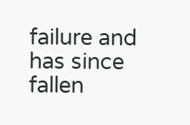failure and has since fallen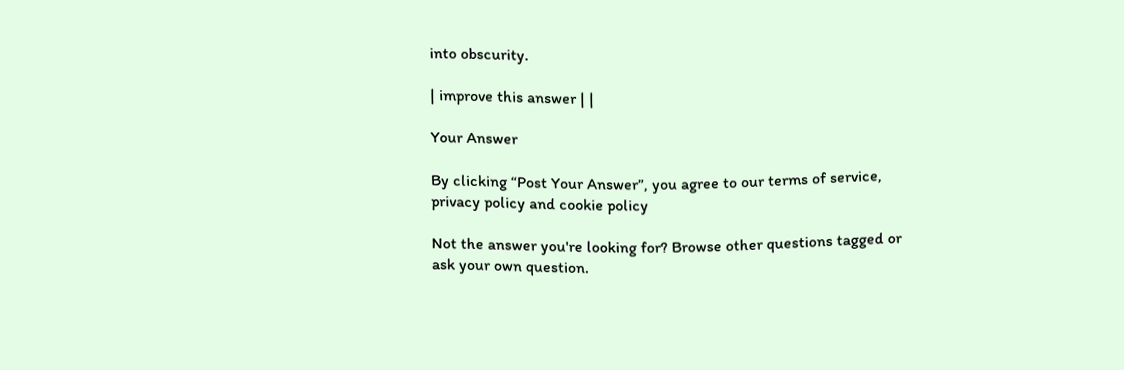into obscurity.

| improve this answer | |

Your Answer

By clicking “Post Your Answer”, you agree to our terms of service, privacy policy and cookie policy

Not the answer you're looking for? Browse other questions tagged or ask your own question.